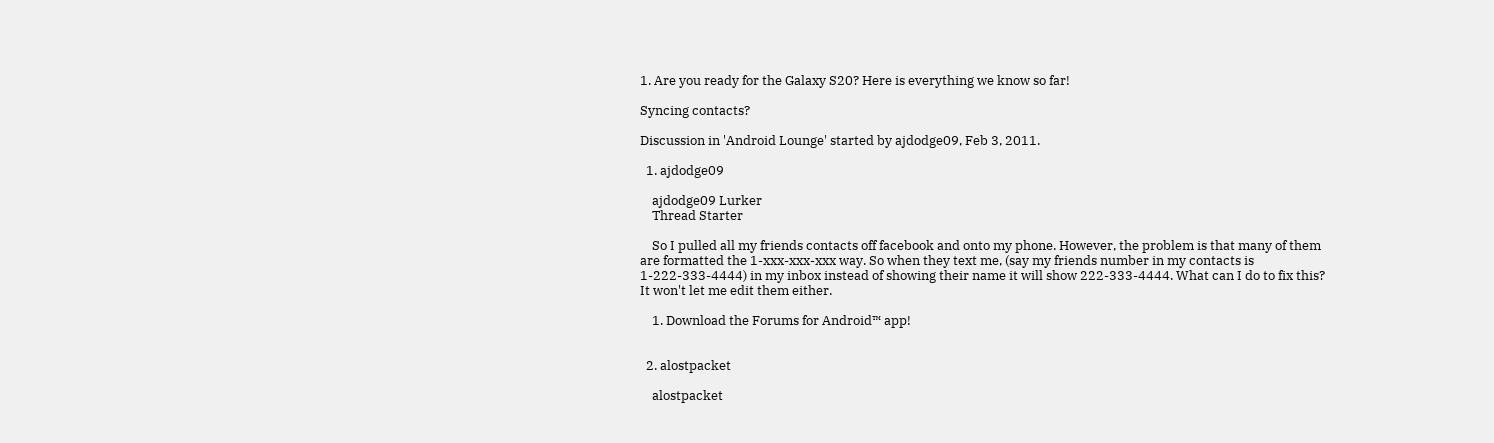1. Are you ready for the Galaxy S20? Here is everything we know so far!

Syncing contacts?

Discussion in 'Android Lounge' started by ajdodge09, Feb 3, 2011.

  1. ajdodge09

    ajdodge09 Lurker
    Thread Starter

    So I pulled all my friends contacts off facebook and onto my phone. However, the problem is that many of them are formatted the 1-xxx-xxx-xxx way. So when they text me, (say my friends number in my contacts is 1-222-333-4444) in my inbox instead of showing their name it will show 222-333-4444. What can I do to fix this? It won't let me edit them either.

    1. Download the Forums for Android™ app!


  2. alostpacket

    alostpacket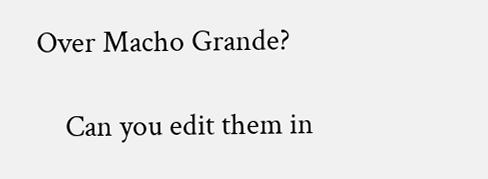Over Macho Grande?

    Can you edit them in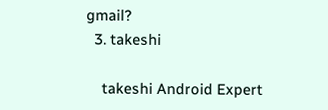gmail?
  3. takeshi

    takeshi Android Expert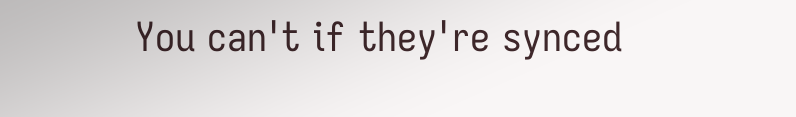You can't if they're synced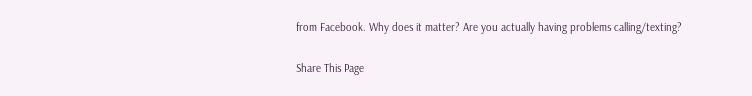from Facebook. Why does it matter? Are you actually having problems calling/texting?

Share This Page